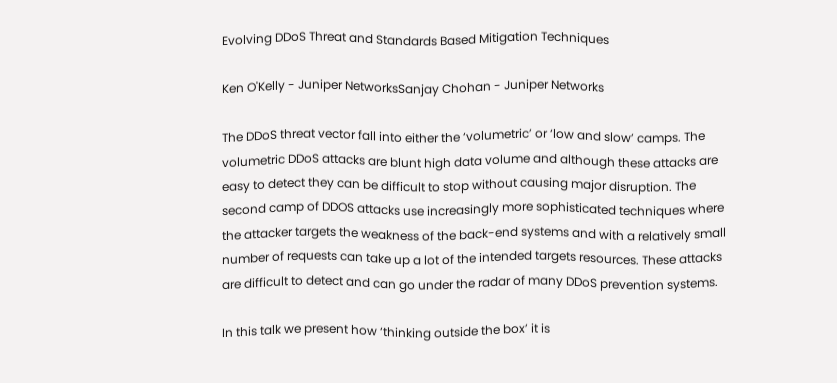Evolving DDoS Threat and Standards Based Mitigation Techniques

Ken O'Kelly - Juniper NetworksSanjay Chohan - Juniper Networks

The DDoS threat vector fall into either the ‘volumetric’ or ‘low and slow’ camps. The volumetric DDoS attacks are blunt high data volume and although these attacks are easy to detect they can be difficult to stop without causing major disruption. The second camp of DDOS attacks use increasingly more sophisticated techniques where the attacker targets the weakness of the back-end systems and with a relatively small number of requests can take up a lot of the intended targets resources. These attacks are difficult to detect and can go under the radar of many DDoS prevention systems.

In this talk we present how ‘thinking outside the box’ it is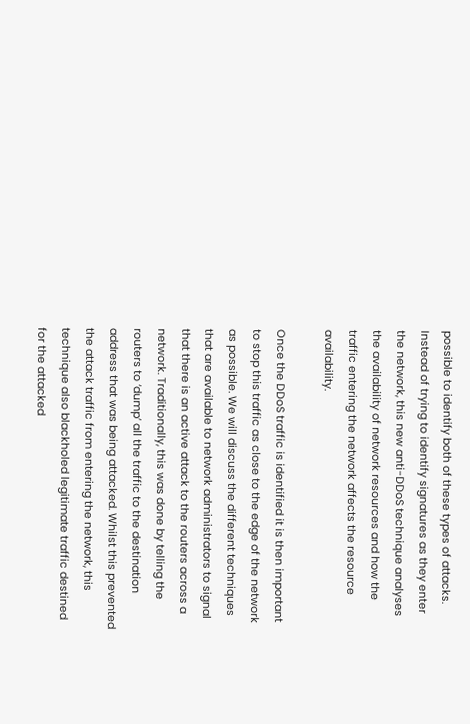possible to identify both of these types of attacks. Instead of trying to identify signatures as they enter the network, this new anti-DDoS technique analyses the availability of network resources and how the traffic entering the network affects the resource availability.

Once the DDoS traffic is identified it is then important to stop this traffic as close to the edge of the network as possible. We will discuss the different techniques that are available to network administrators to signal that there is an active attack to the routers across a network. Traditionally, this was done by telling the routers to ‘dump’ all the traffic to the destination address that was being attacked. Whilst this prevented the attack traffic from entering the network, this technique also blackholed legitimate traffic destined for the attacked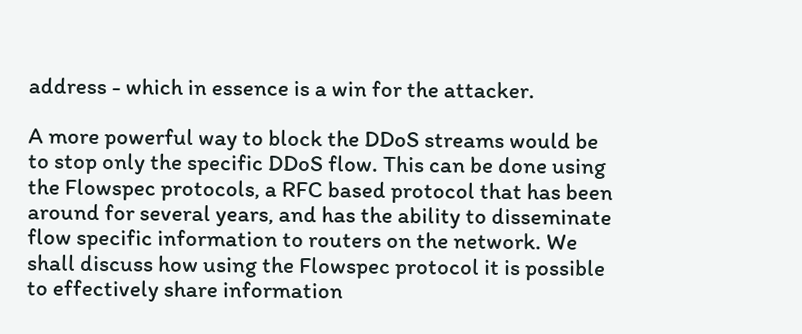address - which in essence is a win for the attacker.

A more powerful way to block the DDoS streams would be to stop only the specific DDoS flow. This can be done using the Flowspec protocols, a RFC based protocol that has been around for several years, and has the ability to disseminate flow specific information to routers on the network. We shall discuss how using the Flowspec protocol it is possible to effectively share information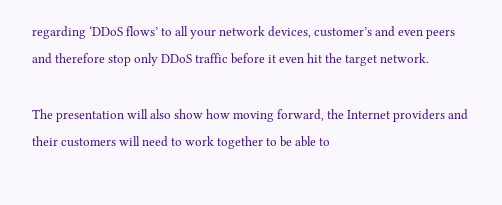regarding ‘DDoS flows’ to all your network devices, customer’s and even peers and therefore stop only DDoS traffic before it even hit the target network.

The presentation will also show how moving forward, the Internet providers and their customers will need to work together to be able to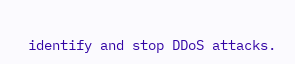identify and stop DDoS attacks.